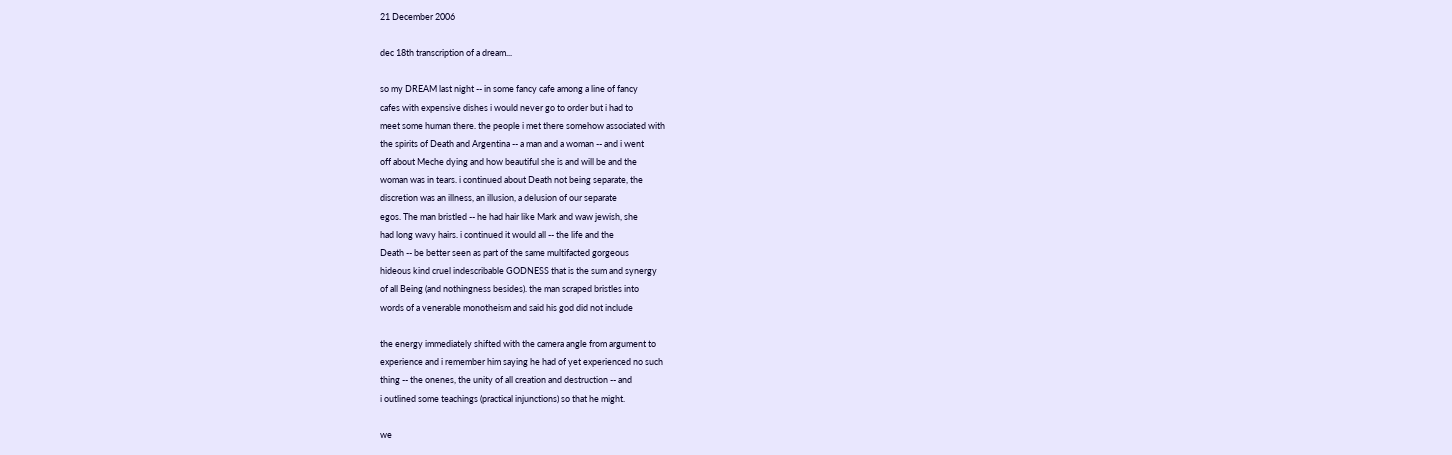21 December 2006

dec 18th transcription of a dream...

so my DREAM last night -- in some fancy cafe among a line of fancy
cafes with expensive dishes i would never go to order but i had to
meet some human there. the people i met there somehow associated with
the spirits of Death and Argentina -- a man and a woman -- and i went
off about Meche dying and how beautiful she is and will be and the
woman was in tears. i continued about Death not being separate, the
discretion was an illness, an illusion, a delusion of our separate
egos. The man bristled -- he had hair like Mark and waw jewish, she
had long wavy hairs. i continued it would all -- the life and the
Death -- be better seen as part of the same multifacted gorgeous
hideous kind cruel indescribable GODNESS that is the sum and synergy
of all Being (and nothingness besides). the man scraped bristles into
words of a venerable monotheism and said his god did not include

the energy immediately shifted with the camera angle from argument to
experience and i remember him saying he had of yet experienced no such
thing -- the onenes, the unity of all creation and destruction -- and
i outlined some teachings (practical injunctions) so that he might.

we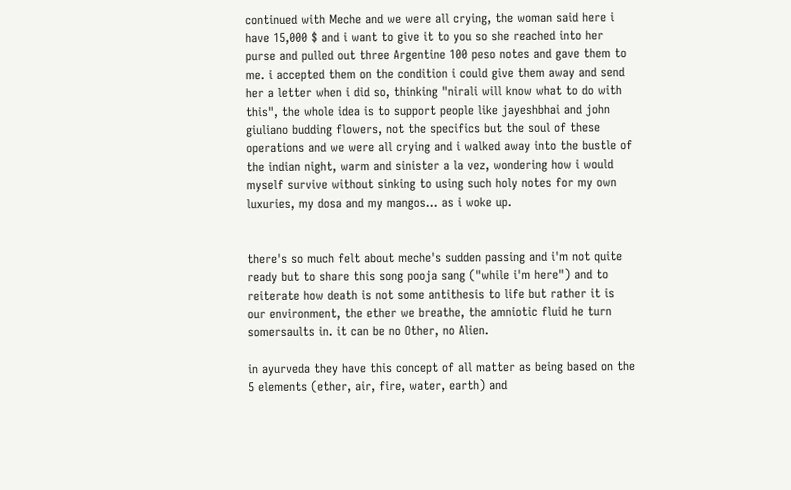continued with Meche and we were all crying, the woman said here i
have 15,000 $ and i want to give it to you so she reached into her
purse and pulled out three Argentine 100 peso notes and gave them to
me. i accepted them on the condition i could give them away and send
her a letter when i did so, thinking "nirali will know what to do with
this", the whole idea is to support people like jayeshbhai and john
giuliano budding flowers, not the specifics but the soul of these
operations and we were all crying and i walked away into the bustle of
the indian night, warm and sinister a la vez, wondering how i would
myself survive without sinking to using such holy notes for my own
luxuries, my dosa and my mangos... as i woke up.


there's so much felt about meche's sudden passing and i'm not quite
ready but to share this song pooja sang ("while i'm here") and to
reiterate how death is not some antithesis to life but rather it is
our environment, the ether we breathe, the amniotic fluid he turn
somersaults in. it can be no Other, no Alien.

in ayurveda they have this concept of all matter as being based on the
5 elements (ether, air, fire, water, earth) and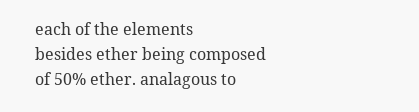each of the elements
besides ether being composed of 50% ether. analagous to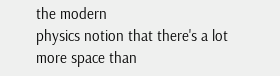the modern
physics notion that there's a lot more space than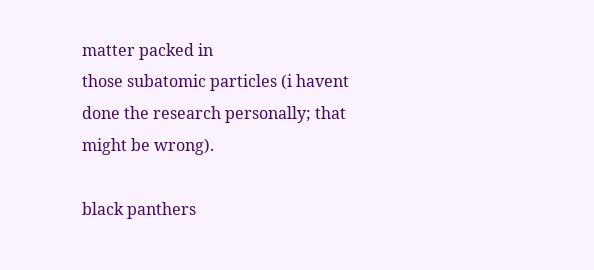matter packed in
those subatomic particles (i havent done the research personally; that
might be wrong).

black panthers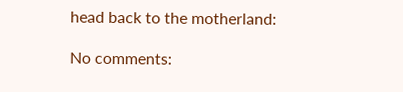head back to the motherland:

No comments: